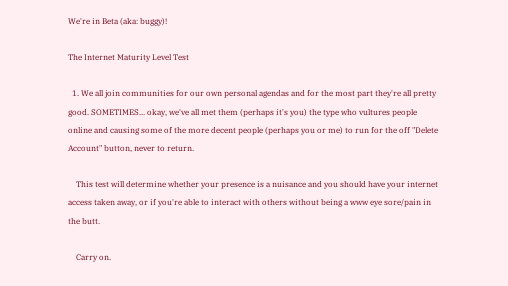We're in Beta (aka: buggy)!

The Internet Maturity Level Test

  1. We all join communities for our own personal agendas and for the most part they're all pretty good. SOMETIMES... okay, we've all met them (perhaps it's you) the type who vultures people online and causing some of the more decent people (perhaps you or me) to run for the off "Delete Account" button, never to return.

    This test will determine whether your presence is a nuisance and you should have your internet access taken away, or if you're able to interact with others without being a www eye sore/pain in the butt.

    Carry on.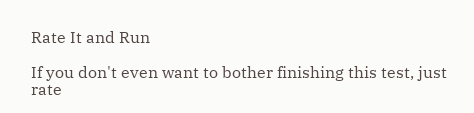Rate It and Run

If you don't even want to bother finishing this test, just rate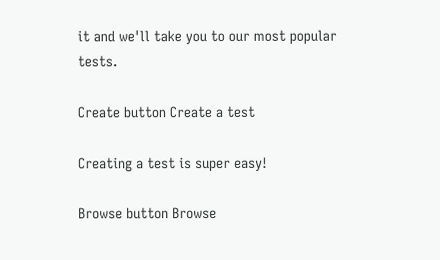it and we'll take you to our most popular tests.

Create button Create a test

Creating a test is super easy!

Browse button Browse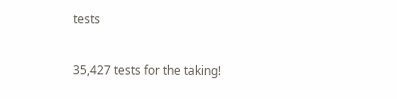tests

35,427 tests for the taking!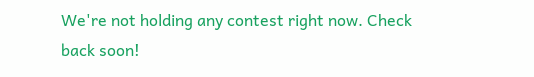We're not holding any contest right now. Check back soon!